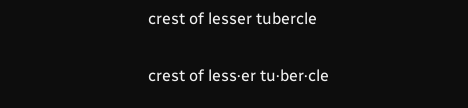crest of lesser tubercle

crest of less·er tu·ber·cle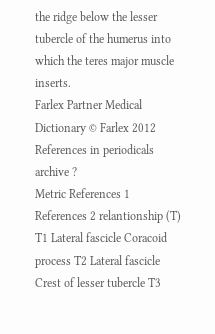the ridge below the lesser tubercle of the humerus into which the teres major muscle inserts.
Farlex Partner Medical Dictionary © Farlex 2012
References in periodicals archive ?
Metric References 1 References 2 relantionship (T) T1 Lateral fascicle Coracoid process T2 Lateral fascicle Crest of lesser tubercle T3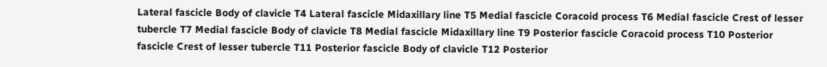Lateral fascicle Body of clavicle T4 Lateral fascicle Midaxillary line T5 Medial fascicle Coracoid process T6 Medial fascicle Crest of lesser tubercle T7 Medial fascicle Body of clavicle T8 Medial fascicle Midaxillary line T9 Posterior fascicle Coracoid process T10 Posterior fascicle Crest of lesser tubercle T11 Posterior fascicle Body of clavicle T12 Posterior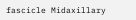fascicle Midaxillary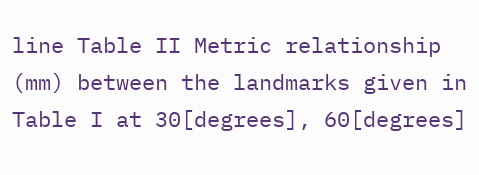line Table II Metric relationship (mm) between the landmarks given in Table I at 30[degrees], 60[degrees]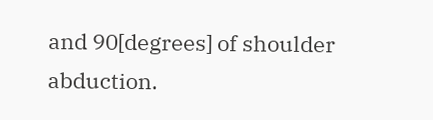and 90[degrees] of shoulder abduction.